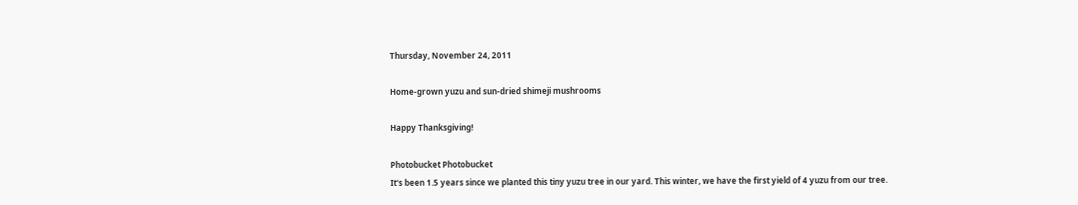Thursday, November 24, 2011

Home-grown yuzu and sun-dried shimeji mushrooms

Happy Thanksgiving!

Photobucket Photobucket
It's been 1.5 years since we planted this tiny yuzu tree in our yard. This winter, we have the first yield of 4 yuzu from our tree.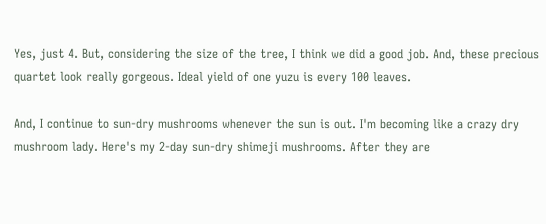Yes, just 4. But, considering the size of the tree, I think we did a good job. And, these precious quartet look really gorgeous. Ideal yield of one yuzu is every 100 leaves.

And, I continue to sun-dry mushrooms whenever the sun is out. I'm becoming like a crazy dry mushroom lady. Here's my 2-day sun-dry shimeji mushrooms. After they are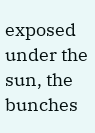exposed under the sun, the bunches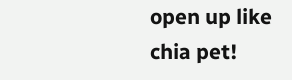open up like chia pet!